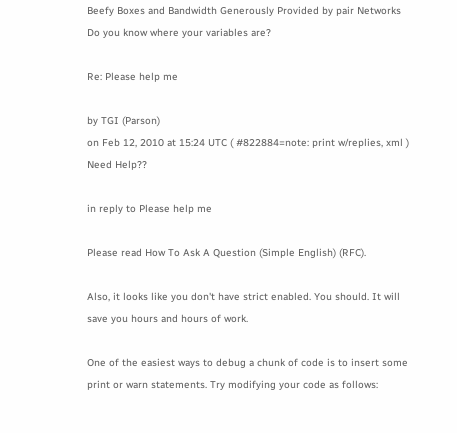Beefy Boxes and Bandwidth Generously Provided by pair Networks
Do you know where your variables are?

Re: Please help me

by TGI (Parson)
on Feb 12, 2010 at 15:24 UTC ( #822884=note: print w/replies, xml ) Need Help??

in reply to Please help me

Please read How To Ask A Question (Simple English) (RFC).

Also, it looks like you don't have strict enabled. You should. It will save you hours and hours of work.

One of the easiest ways to debug a chunk of code is to insert some print or warn statements. Try modifying your code as follows: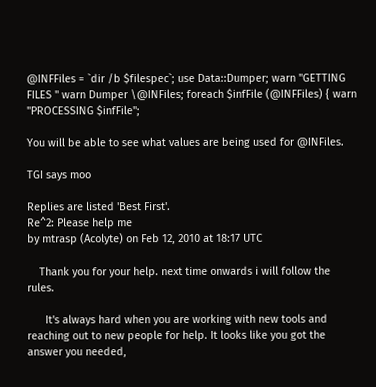@INFFiles = `dir /b $filespec`; use Data::Dumper; warn "GETTING FILES " warn Dumper \@INFiles; foreach $infFile (@INFFiles) { warn "PROCESSING $infFile";

You will be able to see what values are being used for @INFiles.

TGI says moo

Replies are listed 'Best First'.
Re^2: Please help me
by mtrasp (Acolyte) on Feb 12, 2010 at 18:17 UTC

    Thank you for your help. next time onwards i will follow the rules.

      It's always hard when you are working with new tools and reaching out to new people for help. It looks like you got the answer you needed,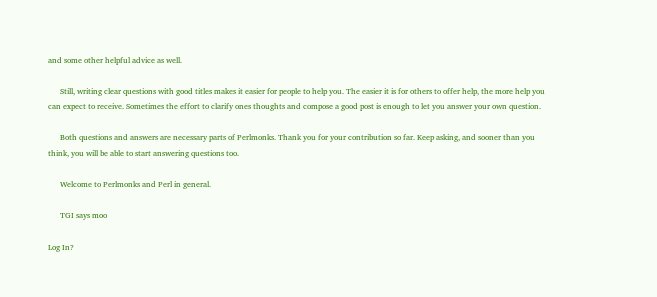and some other helpful advice as well.

      Still, writing clear questions with good titles makes it easier for people to help you. The easier it is for others to offer help, the more help you can expect to receive. Sometimes the effort to clarify ones thoughts and compose a good post is enough to let you answer your own question.

      Both questions and answers are necessary parts of Perlmonks. Thank you for your contribution so far. Keep asking, and sooner than you think, you will be able to start answering questions too.

      Welcome to Perlmonks and Perl in general.

      TGI says moo

Log In?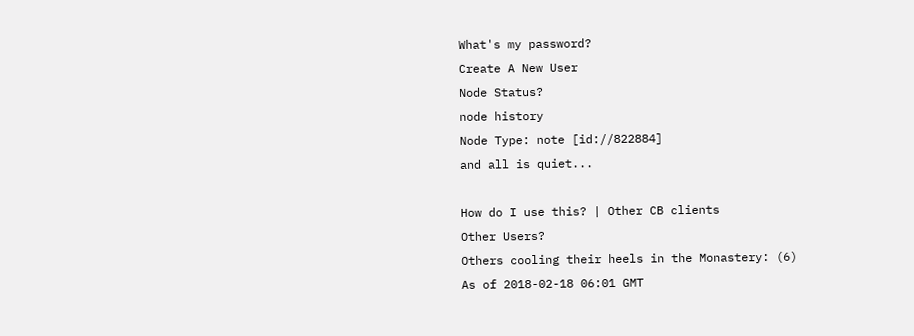What's my password?
Create A New User
Node Status?
node history
Node Type: note [id://822884]
and all is quiet...

How do I use this? | Other CB clients
Other Users?
Others cooling their heels in the Monastery: (6)
As of 2018-02-18 06:01 GMT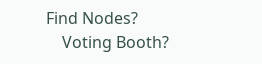Find Nodes?
    Voting Booth?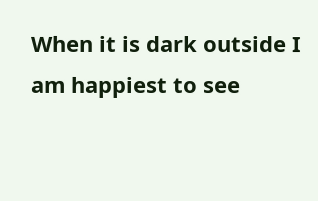When it is dark outside I am happiest to see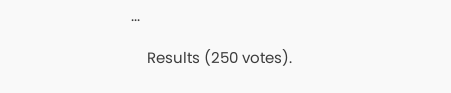...

    Results (250 votes).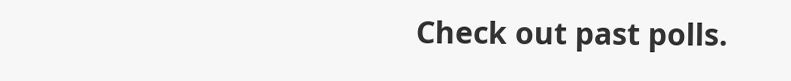Check out past polls.